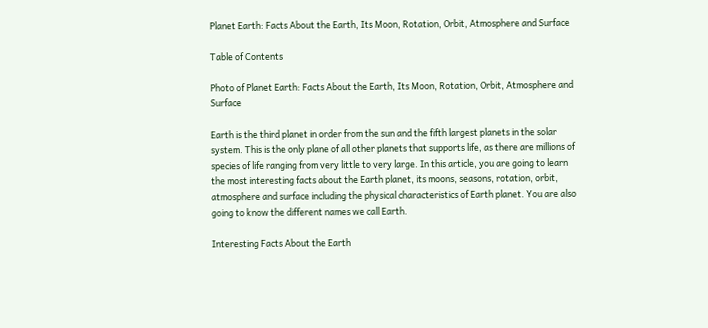Planet Earth: Facts About the Earth, Its Moon, Rotation, Orbit, Atmosphere and Surface

Table of Contents

Photo of Planet Earth: Facts About the Earth, Its Moon, Rotation, Orbit, Atmosphere and Surface

Earth is the third planet in order from the sun and the fifth largest planets in the solar system. This is the only plane of all other planets that supports life, as there are millions of species of life ranging from very little to very large. In this article, you are going to learn the most interesting facts about the Earth planet, its moons, seasons, rotation, orbit, atmosphere and surface including the physical characteristics of Earth planet. You are also going to know the different names we call Earth.

Interesting Facts About the Earth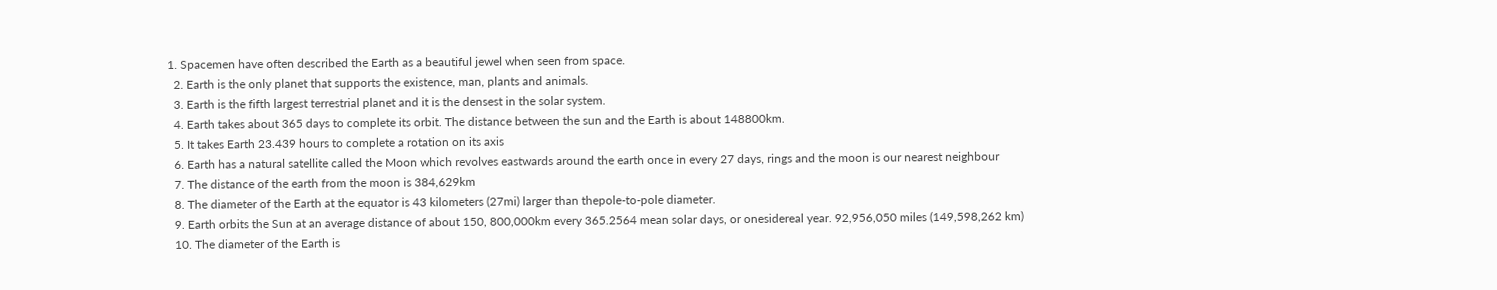1. Spacemen have often described the Earth as a beautiful jewel when seen from space.
  2. Earth is the only planet that supports the existence, man, plants and animals.
  3. Earth is the fifth largest terrestrial planet and it is the densest in the solar system.
  4. Earth takes about 365 days to complete its orbit. The distance between the sun and the Earth is about 148800km.
  5. It takes Earth 23.439 hours to complete a rotation on its axis
  6. Earth has a natural satellite called the Moon which revolves eastwards around the earth once in every 27 days, rings and the moon is our nearest neighbour
  7. The distance of the earth from the moon is 384,629km
  8. The diameter of the Earth at the equator is 43 kilometers (27mi) larger than thepole-to-pole diameter.
  9. Earth orbits the Sun at an average distance of about 150, 800,000km every 365.2564 mean solar days, or onesidereal year. 92,956,050 miles (149,598,262 km)
  10. The diameter of the Earth is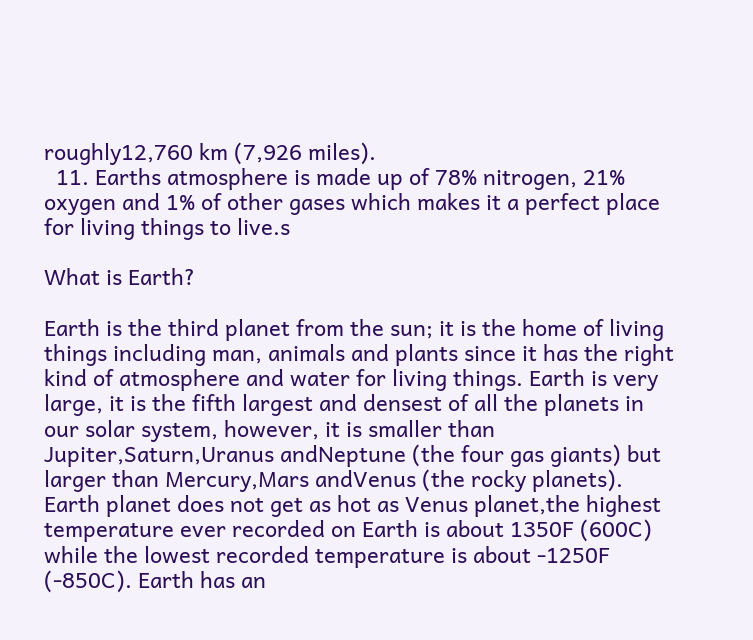roughly12,760 km (7,926 miles).
  11. Earths atmosphere is made up of 78% nitrogen, 21% oxygen and 1% of other gases which makes it a perfect place for living things to live.s

What is Earth?

Earth is the third planet from the sun; it is the home of living things including man, animals and plants since it has the right kind of atmosphere and water for living things. Earth is very large, it is the fifth largest and densest of all the planets in our solar system, however, it is smaller than Jupiter,Saturn,Uranus andNeptune (the four gas giants) but larger than Mercury,Mars andVenus (the rocky planets). Earth planet does not get as hot as Venus planet,the highest temperature ever recorded on Earth is about 1350F (600C) while the lowest recorded temperature is about -1250F (-850C). Earth has an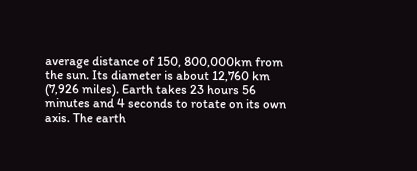average distance of 150, 800,000km from the sun. Its diameter is about 12,760 km (7,926 miles). Earth takes 23 hours 56 minutes and 4 seconds to rotate on its own axis. The earth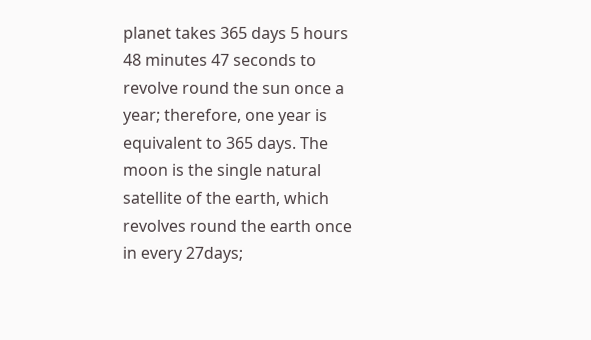planet takes 365 days 5 hours 48 minutes 47 seconds to revolve round the sun once a year; therefore, one year is equivalent to 365 days. The moon is the single natural satellite of the earth, which revolves round the earth once in every 27days;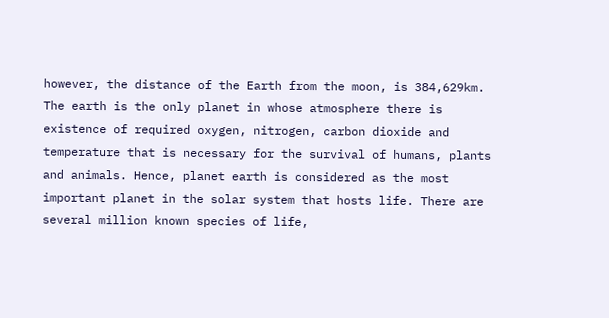however, the distance of the Earth from the moon, is 384,629km. The earth is the only planet in whose atmosphere there is existence of required oxygen, nitrogen, carbon dioxide and temperature that is necessary for the survival of humans, plants and animals. Hence, planet earth is considered as the most important planet in the solar system that hosts life. There are several million known species of life,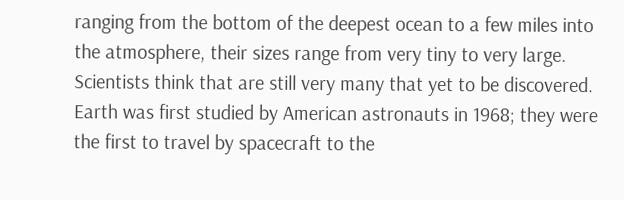ranging from the bottom of the deepest ocean to a few miles into the atmosphere, their sizes range from very tiny to very large. Scientists think that are still very many that yet to be discovered. Earth was first studied by American astronauts in 1968; they were the first to travel by spacecraft to the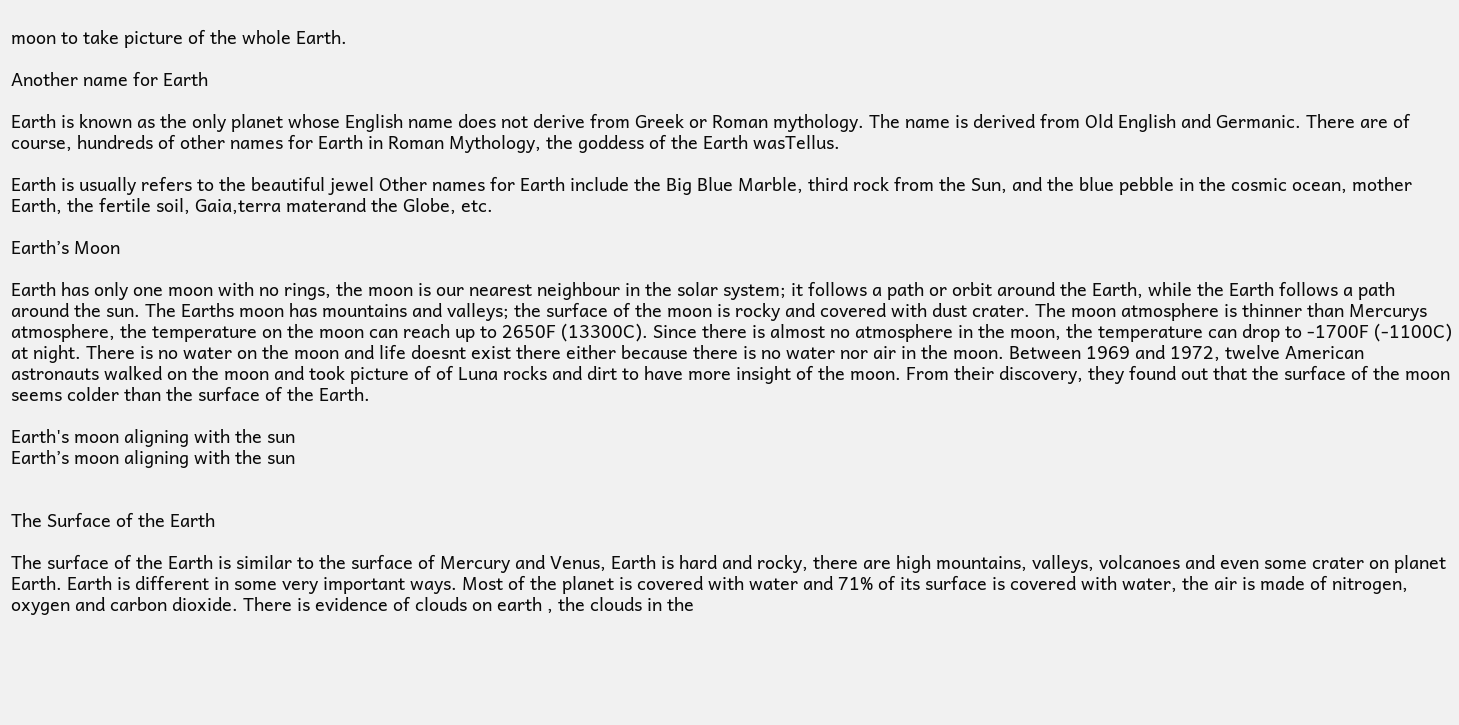moon to take picture of the whole Earth.

Another name for Earth

Earth is known as the only planet whose English name does not derive from Greek or Roman mythology. The name is derived from Old English and Germanic. There are of course, hundreds of other names for Earth in Roman Mythology, the goddess of the Earth wasTellus.

Earth is usually refers to the beautiful jewel Other names for Earth include the Big Blue Marble, third rock from the Sun, and the blue pebble in the cosmic ocean, mother Earth, the fertile soil, Gaia,terra materand the Globe, etc.

Earth’s Moon

Earth has only one moon with no rings, the moon is our nearest neighbour in the solar system; it follows a path or orbit around the Earth, while the Earth follows a path around the sun. The Earths moon has mountains and valleys; the surface of the moon is rocky and covered with dust crater. The moon atmosphere is thinner than Mercurys atmosphere, the temperature on the moon can reach up to 2650F (13300C). Since there is almost no atmosphere in the moon, the temperature can drop to -1700F (-1100C) at night. There is no water on the moon and life doesnt exist there either because there is no water nor air in the moon. Between 1969 and 1972, twelve American astronauts walked on the moon and took picture of of Luna rocks and dirt to have more insight of the moon. From their discovery, they found out that the surface of the moon seems colder than the surface of the Earth.

Earth's moon aligning with the sun
Earth’s moon aligning with the sun


The Surface of the Earth

The surface of the Earth is similar to the surface of Mercury and Venus, Earth is hard and rocky, there are high mountains, valleys, volcanoes and even some crater on planet Earth. Earth is different in some very important ways. Most of the planet is covered with water and 71% of its surface is covered with water, the air is made of nitrogen, oxygen and carbon dioxide. There is evidence of clouds on earth , the clouds in the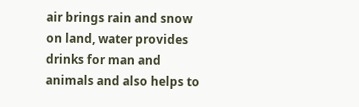air brings rain and snow on land, water provides drinks for man and animals and also helps to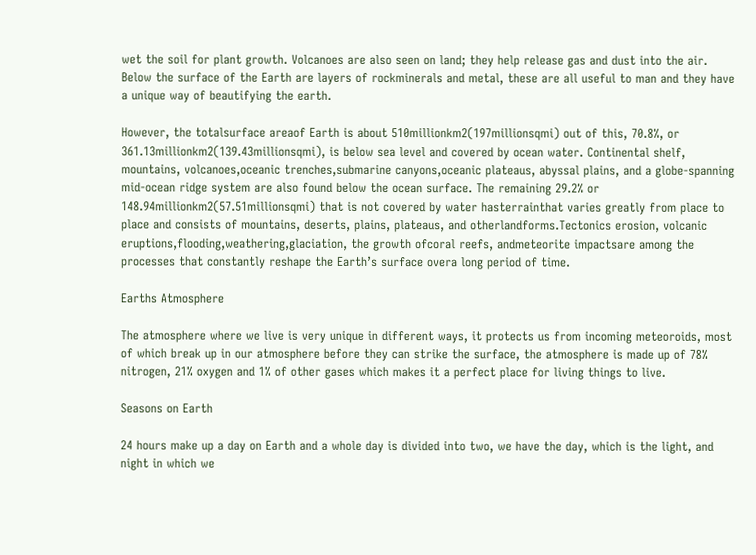wet the soil for plant growth. Volcanoes are also seen on land; they help release gas and dust into the air. Below the surface of the Earth are layers of rockminerals and metal, these are all useful to man and they have a unique way of beautifying the earth.

However, the totalsurface areaof Earth is about 510millionkm2(197millionsqmi) out of this, 70.8%, or 361.13millionkm2(139.43millionsqmi), is below sea level and covered by ocean water. Continental shelf, mountains, volcanoes,oceanic trenches,submarine canyons,oceanic plateaus, abyssal plains, and a globe-spanning mid-ocean ridge system are also found below the ocean surface. The remaining 29.2% or 148.94millionkm2(57.51millionsqmi) that is not covered by water hasterrainthat varies greatly from place to place and consists of mountains, deserts, plains, plateaus, and otherlandforms.Tectonics erosion, volcanic eruptions,flooding,weathering,glaciation, the growth ofcoral reefs, andmeteorite impactsare among the processes that constantly reshape the Earth’s surface overa long period of time.

Earths Atmosphere

The atmosphere where we live is very unique in different ways, it protects us from incoming meteoroids, most of which break up in our atmosphere before they can strike the surface, the atmosphere is made up of 78% nitrogen, 21% oxygen and 1% of other gases which makes it a perfect place for living things to live.

Seasons on Earth

24 hours make up a day on Earth and a whole day is divided into two, we have the day, which is the light, and night in which we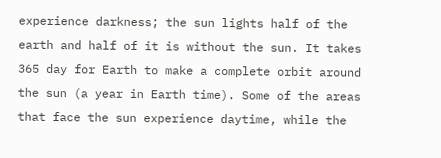experience darkness; the sun lights half of the earth and half of it is without the sun. It takes 365 day for Earth to make a complete orbit around the sun (a year in Earth time). Some of the areas that face the sun experience daytime, while the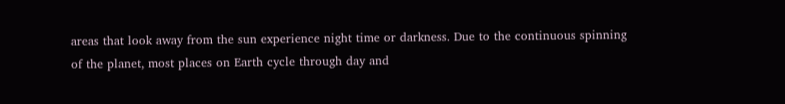areas that look away from the sun experience night time or darkness. Due to the continuous spinning of the planet, most places on Earth cycle through day and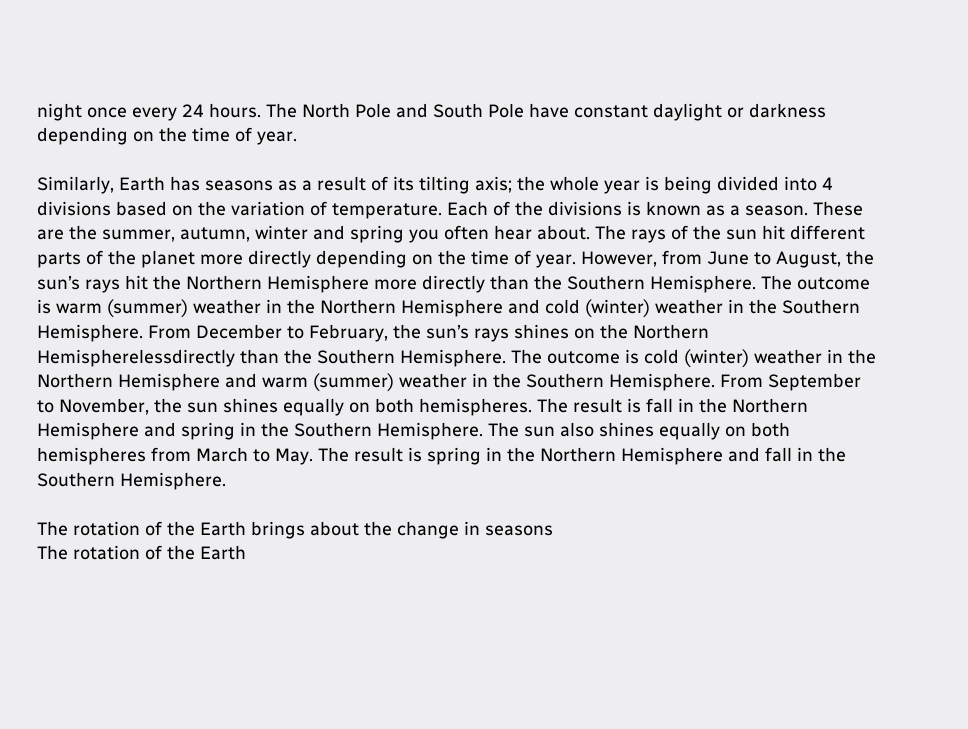night once every 24 hours. The North Pole and South Pole have constant daylight or darkness depending on the time of year.

Similarly, Earth has seasons as a result of its tilting axis; the whole year is being divided into 4 divisions based on the variation of temperature. Each of the divisions is known as a season. These are the summer, autumn, winter and spring you often hear about. The rays of the sun hit different parts of the planet more directly depending on the time of year. However, from June to August, the sun’s rays hit the Northern Hemisphere more directly than the Southern Hemisphere. The outcome is warm (summer) weather in the Northern Hemisphere and cold (winter) weather in the Southern Hemisphere. From December to February, the sun’s rays shines on the Northern Hemispherelessdirectly than the Southern Hemisphere. The outcome is cold (winter) weather in the Northern Hemisphere and warm (summer) weather in the Southern Hemisphere. From September to November, the sun shines equally on both hemispheres. The result is fall in the Northern Hemisphere and spring in the Southern Hemisphere. The sun also shines equally on both hemispheres from March to May. The result is spring in the Northern Hemisphere and fall in the Southern Hemisphere.

The rotation of the Earth brings about the change in seasons
The rotation of the Earth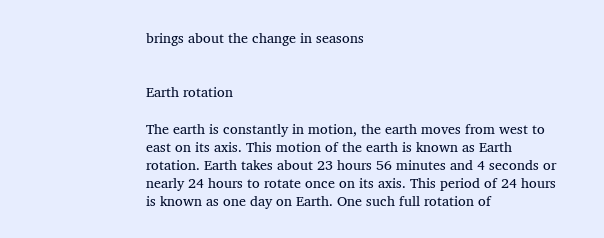brings about the change in seasons


Earth rotation

The earth is constantly in motion, the earth moves from west to east on its axis. This motion of the earth is known as Earth rotation. Earth takes about 23 hours 56 minutes and 4 seconds or nearly 24 hours to rotate once on its axis. This period of 24 hours is known as one day on Earth. One such full rotation of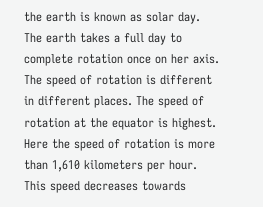the earth is known as solar day. The earth takes a full day to complete rotation once on her axis. The speed of rotation is different in different places. The speed of rotation at the equator is highest. Here the speed of rotation is more than 1,610 kilometers per hour. This speed decreases towards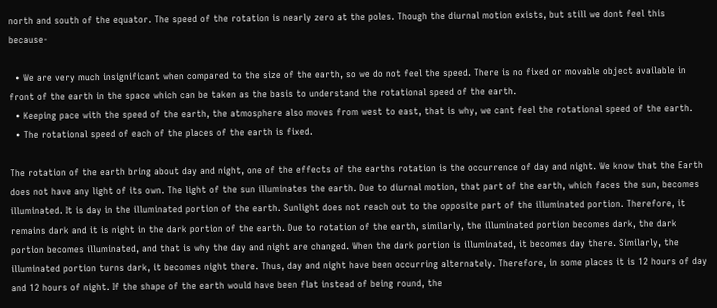north and south of the equator. The speed of the rotation is nearly zero at the poles. Though the diurnal motion exists, but still we dont feel this because-

  • We are very much insignificant when compared to the size of the earth, so we do not feel the speed. There is no fixed or movable object available in front of the earth in the space which can be taken as the basis to understand the rotational speed of the earth.
  • Keeping pace with the speed of the earth, the atmosphere also moves from west to east, that is why, we cant feel the rotational speed of the earth.
  • The rotational speed of each of the places of the earth is fixed.

The rotation of the earth bring about day and night, one of the effects of the earths rotation is the occurrence of day and night. We know that the Earth does not have any light of its own. The light of the sun illuminates the earth. Due to diurnal motion, that part of the earth, which faces the sun, becomes illuminated. It is day in the illuminated portion of the earth. Sunlight does not reach out to the opposite part of the illuminated portion. Therefore, it remains dark and it is night in the dark portion of the earth. Due to rotation of the earth, similarly, the illuminated portion becomes dark, the dark portion becomes illuminated, and that is why the day and night are changed. When the dark portion is illuminated, it becomes day there. Similarly, the illuminated portion turns dark, it becomes night there. Thus, day and night have been occurring alternately. Therefore, in some places it is 12 hours of day and 12 hours of night. If the shape of the earth would have been flat instead of being round, the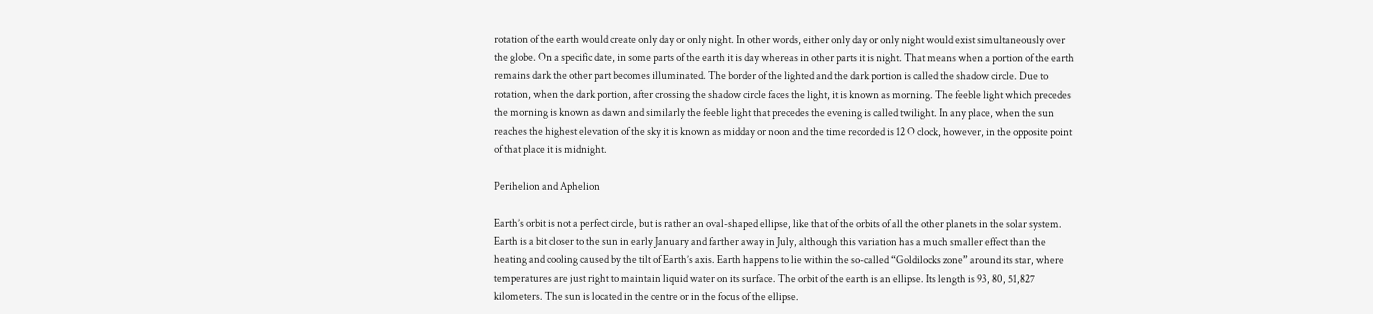rotation of the earth would create only day or only night. In other words, either only day or only night would exist simultaneously over the globe. On a specific date, in some parts of the earth it is day whereas in other parts it is night. That means when a portion of the earth remains dark the other part becomes illuminated. The border of the lighted and the dark portion is called the shadow circle. Due to rotation, when the dark portion, after crossing the shadow circle faces the light, it is known as morning. The feeble light which precedes the morning is known as dawn and similarly the feeble light that precedes the evening is called twilight. In any place, when the sun reaches the highest elevation of the sky it is known as midday or noon and the time recorded is 12 O clock, however, in the opposite point of that place it is midnight.

Perihelion and Aphelion

Earth’s orbit is not a perfect circle, but is rather an oval-shaped ellipse, like that of the orbits of all the other planets in the solar system. Earth is a bit closer to the sun in early January and farther away in July, although this variation has a much smaller effect than the heating and cooling caused by the tilt of Earth’s axis. Earth happens to lie within the so-called “Goldilocks zone” around its star, where temperatures are just right to maintain liquid water on its surface. The orbit of the earth is an ellipse. Its length is 93, 80, 51,827 kilometers. The sun is located in the centre or in the focus of the ellipse.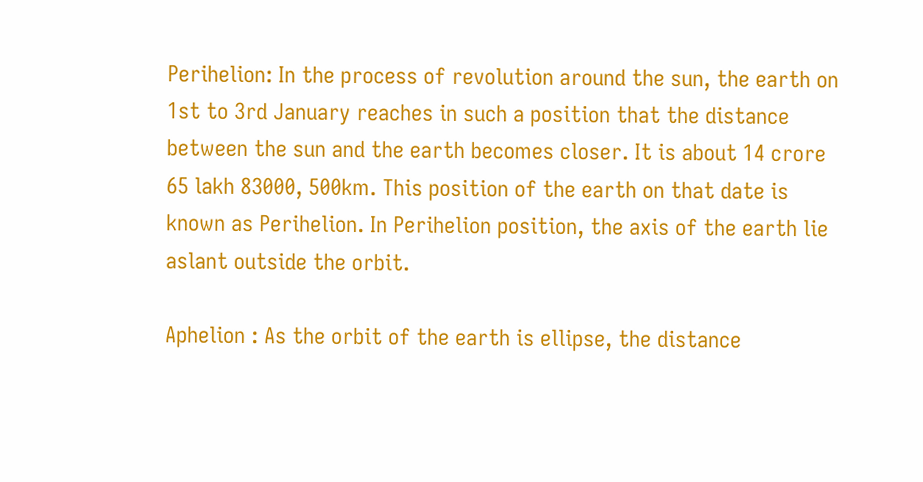Perihelion: In the process of revolution around the sun, the earth on 1st to 3rd January reaches in such a position that the distance between the sun and the earth becomes closer. It is about 14 crore 65 lakh 83000, 500km. This position of the earth on that date is known as Perihelion. In Perihelion position, the axis of the earth lie aslant outside the orbit.

Aphelion : As the orbit of the earth is ellipse, the distance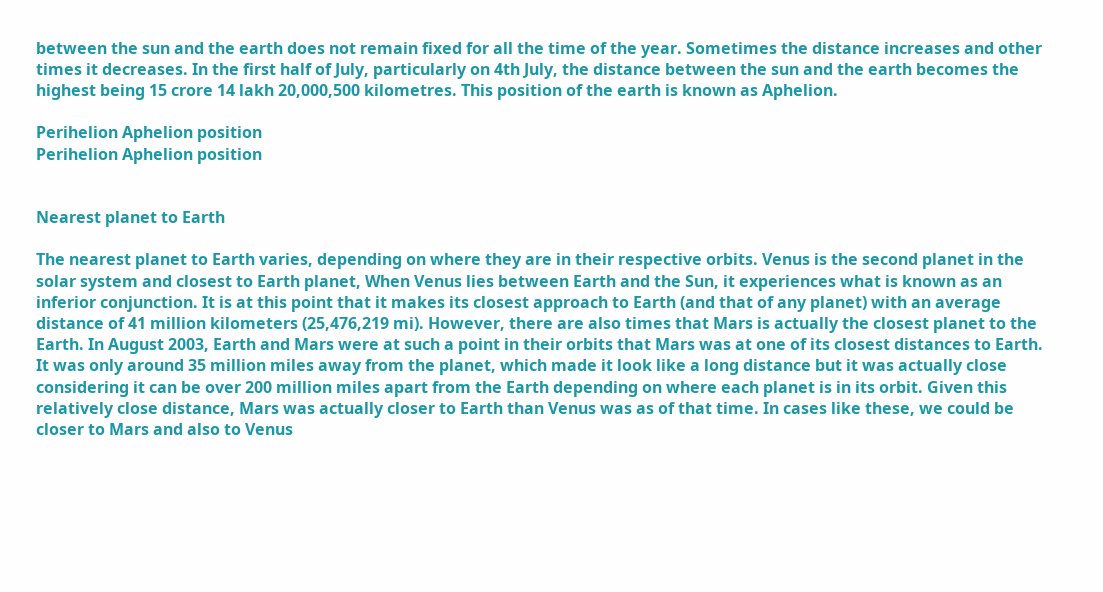between the sun and the earth does not remain fixed for all the time of the year. Sometimes the distance increases and other times it decreases. In the first half of July, particularly on 4th July, the distance between the sun and the earth becomes the highest being 15 crore 14 lakh 20,000,500 kilometres. This position of the earth is known as Aphelion.

Perihelion Aphelion position
Perihelion Aphelion position


Nearest planet to Earth

The nearest planet to Earth varies, depending on where they are in their respective orbits. Venus is the second planet in the solar system and closest to Earth planet, When Venus lies between Earth and the Sun, it experiences what is known as an inferior conjunction. It is at this point that it makes its closest approach to Earth (and that of any planet) with an average distance of 41 million kilometers (25,476,219 mi). However, there are also times that Mars is actually the closest planet to the Earth. In August 2003, Earth and Mars were at such a point in their orbits that Mars was at one of its closest distances to Earth. It was only around 35 million miles away from the planet, which made it look like a long distance but it was actually close considering it can be over 200 million miles apart from the Earth depending on where each planet is in its orbit. Given this relatively close distance, Mars was actually closer to Earth than Venus was as of that time. In cases like these, we could be closer to Mars and also to Venus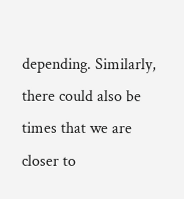depending. Similarly, there could also be times that we are closer to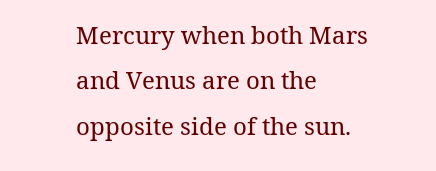Mercury when both Mars and Venus are on the opposite side of the sun.